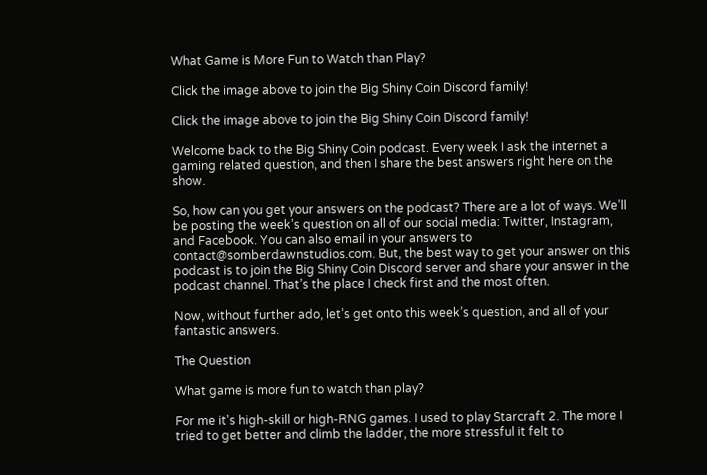What Game is More Fun to Watch than Play?

Click the image above to join the Big Shiny Coin Discord family!

Click the image above to join the Big Shiny Coin Discord family!

Welcome back to the Big Shiny Coin podcast. Every week I ask the internet a gaming related question, and then I share the best answers right here on the show.

So, how can you get your answers on the podcast? There are a lot of ways. We’ll be posting the week’s question on all of our social media: Twitter, Instagram, and Facebook. You can also email in your answers to contact@somberdawnstudios.com. But, the best way to get your answer on this podcast is to join the Big Shiny Coin Discord server and share your answer in the podcast channel. That’s the place I check first and the most often.

Now, without further ado, let’s get onto this week’s question, and all of your fantastic answers.

The Question

What game is more fun to watch than play?

For me it's high-skill or high-RNG games. I used to play Starcraft 2. The more I tried to get better and climb the ladder, the more stressful it felt to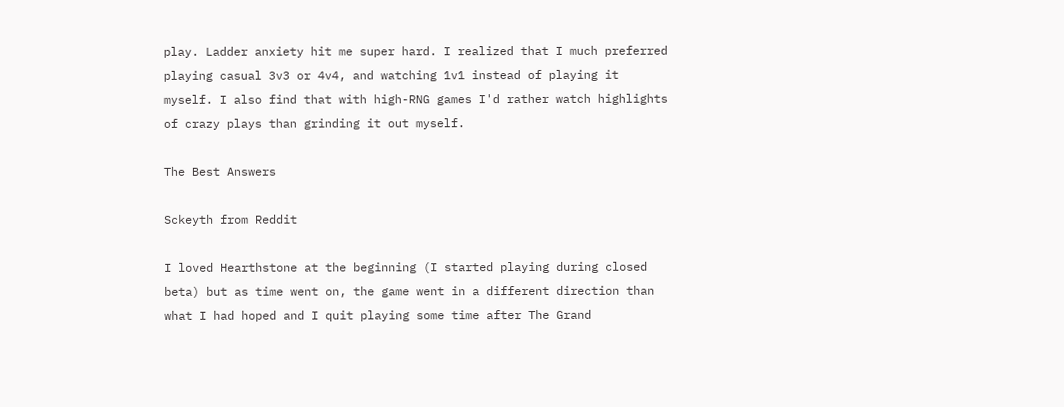play. Ladder anxiety hit me super hard. I realized that I much preferred playing casual 3v3 or 4v4, and watching 1v1 instead of playing it myself. I also find that with high-RNG games I'd rather watch highlights of crazy plays than grinding it out myself.

The Best Answers

Sckeyth from Reddit

I loved Hearthstone at the beginning (I started playing during closed beta) but as time went on, the game went in a different direction than what I had hoped and I quit playing some time after The Grand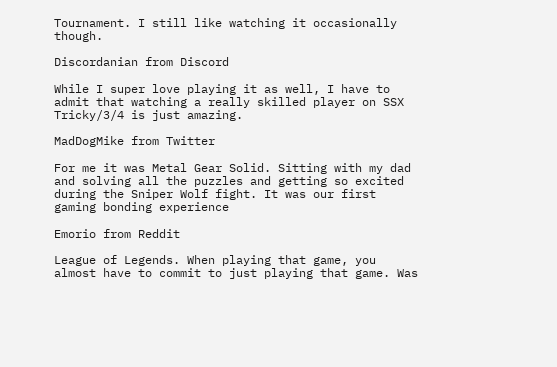Tournament. I still like watching it occasionally though.

Discordanian from Discord

While I super love playing it as well, I have to admit that watching a really skilled player on SSX Tricky/3/4 is just amazing.

MadDogMike from Twitter

For me it was Metal Gear Solid. Sitting with my dad and solving all the puzzles and getting so excited during the Sniper Wolf fight. It was our first gaming bonding experience

Emorio from Reddit

League of Legends. When playing that game, you almost have to commit to just playing that game. Was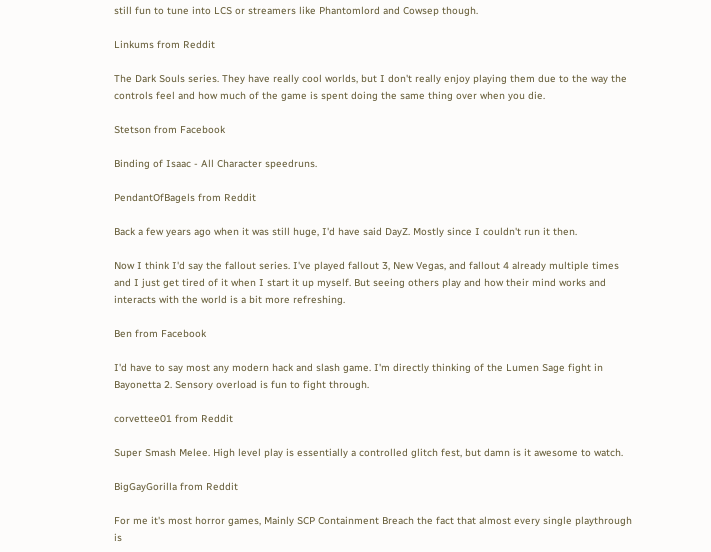still fun to tune into LCS or streamers like Phantomlord and Cowsep though.

Linkums from Reddit

The Dark Souls series. They have really cool worlds, but I don't really enjoy playing them due to the way the controls feel and how much of the game is spent doing the same thing over when you die.

Stetson from Facebook

Binding of Isaac - All Character speedruns.

PendantOfBagels from Reddit

Back a few years ago when it was still huge, I'd have said DayZ. Mostly since I couldn't run it then.

Now I think I'd say the fallout series. I've played fallout 3, New Vegas, and fallout 4 already multiple times and I just get tired of it when I start it up myself. But seeing others play and how their mind works and interacts with the world is a bit more refreshing.

Ben from Facebook

I'd have to say most any modern hack and slash game. I'm directly thinking of the Lumen Sage fight in Bayonetta 2. Sensory overload is fun to fight through.

corvettee01 from Reddit

Super Smash Melee. High level play is essentially a controlled glitch fest, but damn is it awesome to watch.

BigGayGorilla from Reddit

For me it's most horror games, Mainly SCP Containment Breach the fact that almost every single playthrough is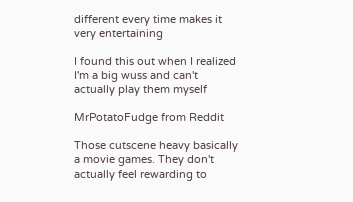different every time makes it very entertaining

I found this out when I realized I'm a big wuss and can't actually play them myself

MrPotatoFudge from Reddit

Those cutscene heavy basically a movie games. They don't actually feel rewarding to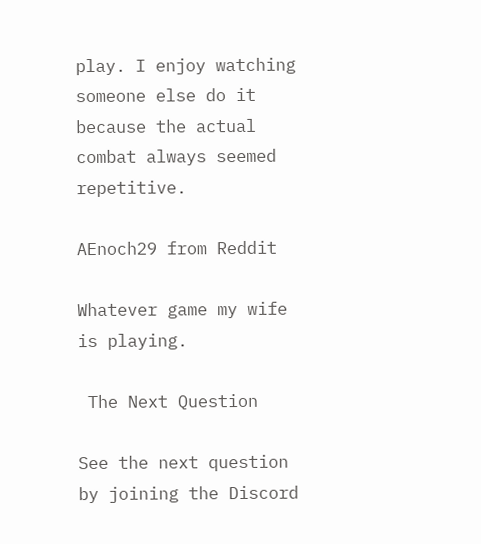play. I enjoy watching someone else do it because the actual combat always seemed repetitive.

AEnoch29 from Reddit

Whatever game my wife is playing.

 The Next Question

See the next question by joining the Discord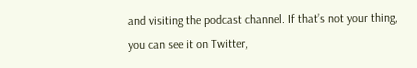and visiting the podcast channel. If that’s not your thing, you can see it on Twitter,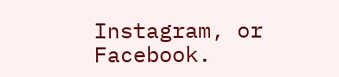Instagram, or Facebook.